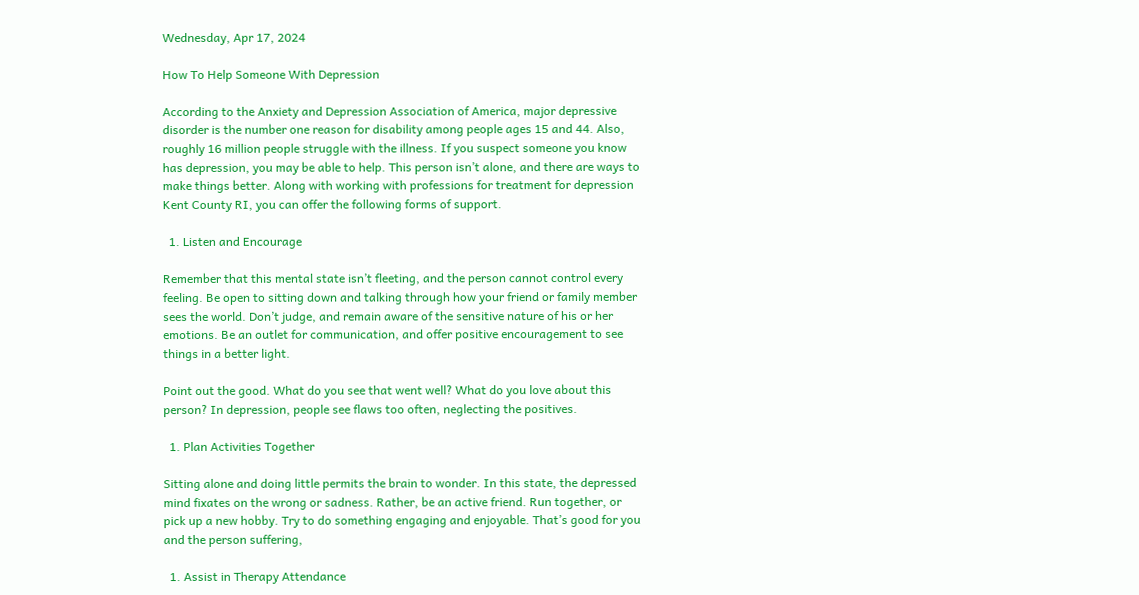Wednesday, Apr 17, 2024

How To Help Someone With Depression

According to the Anxiety and Depression Association of America, major depressive disorder is the number one reason for disability among people ages 15 and 44. Also, roughly 16 million people struggle with the illness. If you suspect someone you know has depression, you may be able to help. This person isn’t alone, and there are ways to make things better. Along with working with professions for treatment for depression Kent County RI, you can offer the following forms of support.

  1. Listen and Encourage

Remember that this mental state isn’t fleeting, and the person cannot control every feeling. Be open to sitting down and talking through how your friend or family member sees the world. Don’t judge, and remain aware of the sensitive nature of his or her emotions. Be an outlet for communication, and offer positive encouragement to see things in a better light.

Point out the good. What do you see that went well? What do you love about this person? In depression, people see flaws too often, neglecting the positives.

  1. Plan Activities Together

Sitting alone and doing little permits the brain to wonder. In this state, the depressed mind fixates on the wrong or sadness. Rather, be an active friend. Run together, or pick up a new hobby. Try to do something engaging and enjoyable. That’s good for you and the person suffering,

  1. Assist in Therapy Attendance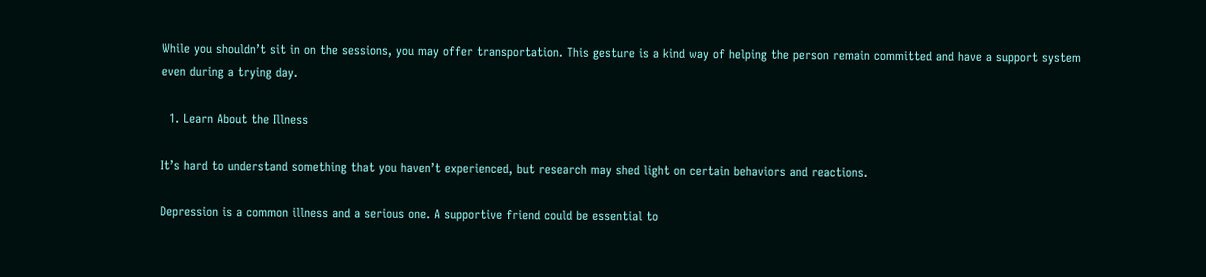While you shouldn’t sit in on the sessions, you may offer transportation. This gesture is a kind way of helping the person remain committed and have a support system even during a trying day.

  1. Learn About the Illness

It’s hard to understand something that you haven’t experienced, but research may shed light on certain behaviors and reactions.

Depression is a common illness and a serious one. A supportive friend could be essential to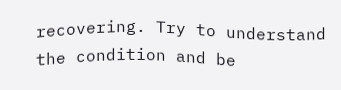recovering. Try to understand the condition and be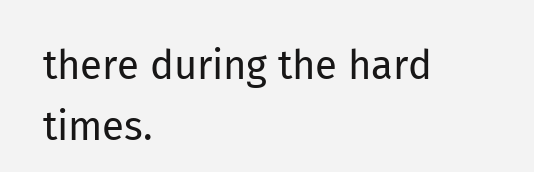there during the hard times.